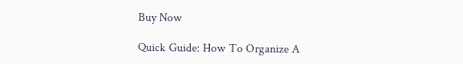Buy Now

Quick Guide: How To Organize A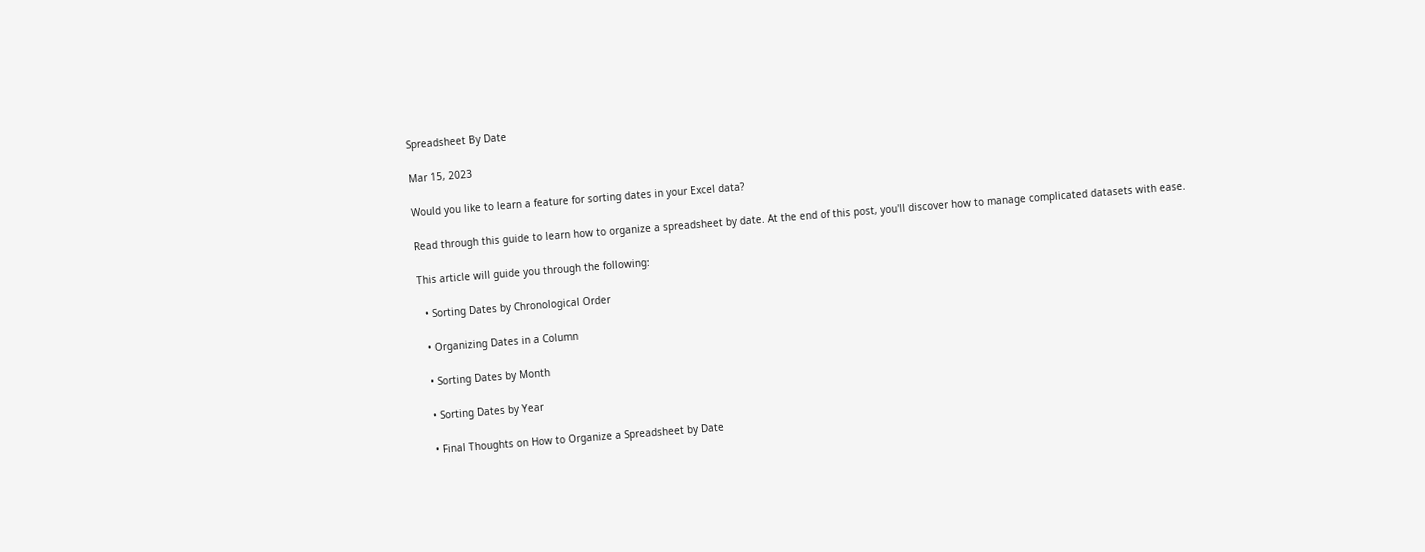Spreadsheet By Date

Mar 15, 2023

Would you like to learn a feature for sorting dates in your Excel data?

Read through this guide to learn how to organize a spreadsheet by date. At the end of this post, you'll discover how to manage complicated datasets with ease.

This article will guide you through the following:

  • Sorting Dates by Chronological Order

  • Organizing Dates in a Column

  • Sorting Dates by Month

  • Sorting Dates by Year

  • Final Thoughts on How to Organize a Spreadsheet by Date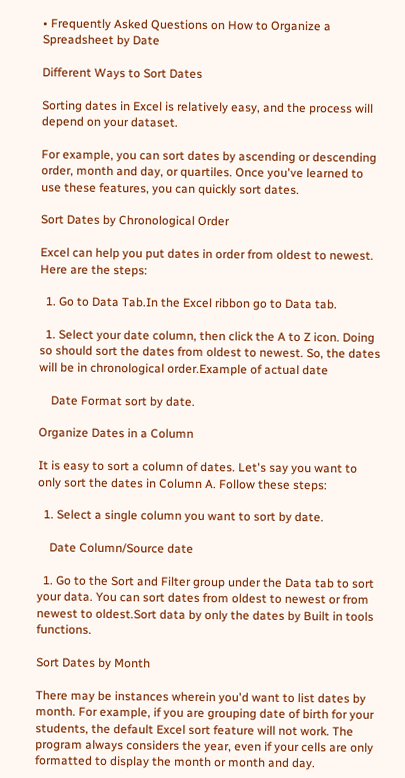• Frequently Asked Questions on How to Organize a Spreadsheet by Date

Different Ways to Sort Dates

Sorting dates in Excel is relatively easy, and the process will depend on your dataset.

For example, you can sort dates by ascending or descending order, month and day, or quartiles. Once you've learned to use these features, you can quickly sort dates.

Sort Dates by Chronological Order

Excel can help you put dates in order from oldest to newest. Here are the steps:

  1. Go to Data Tab.In the Excel ribbon go to Data tab.

  1. Select your date column, then click the A to Z icon. Doing so should sort the dates from oldest to newest. So, the dates will be in chronological order.Example of actual date

    Date Format sort by date.

Organize Dates in a Column

It is easy to sort a column of dates. Let's say you want to only sort the dates in Column A. Follow these steps:

  1. Select a single column you want to sort by date.

    Date Column/Source date

  1. Go to the Sort and Filter group under the Data tab to sort your data. You can sort dates from oldest to newest or from newest to oldest.Sort data by only the dates by Built in tools functions.

Sort Dates by Month

There may be instances wherein you'd want to list dates by month. For example, if you are grouping date of birth for your students, the default Excel sort feature will not work. The program always considers the year, even if your cells are only formatted to display the month or month and day.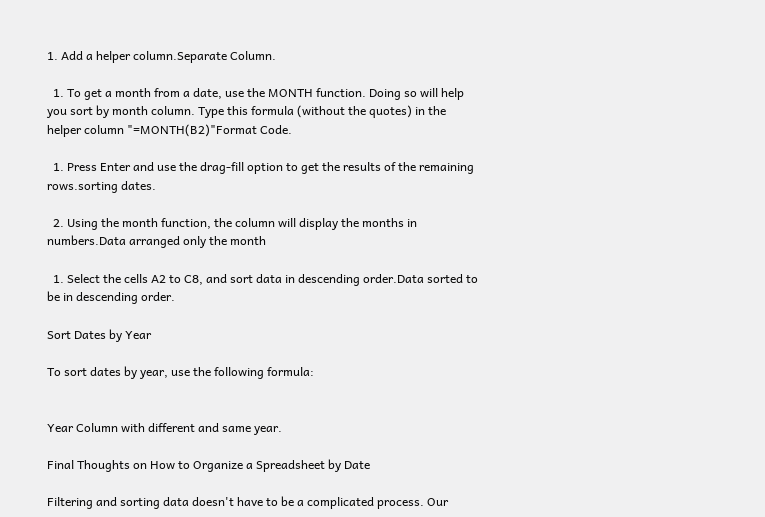1. Add a helper column.Separate Column.

  1. To get a month from a date, use the MONTH function. Doing so will help you sort by month column. Type this formula (without the quotes) in the helper column "=MONTH(B2)"Format Code.

  1. Press Enter and use the drag-fill option to get the results of the remaining rows.sorting dates.

  2. Using the month function, the column will display the months in numbers.Data arranged only the month

  1. Select the cells A2 to C8, and sort data in descending order.Data sorted to be in descending order.

Sort Dates by Year

To sort dates by year, use the following formula:


Year Column with different and same year.

Final Thoughts on How to Organize a Spreadsheet by Date

Filtering and sorting data doesn't have to be a complicated process. Our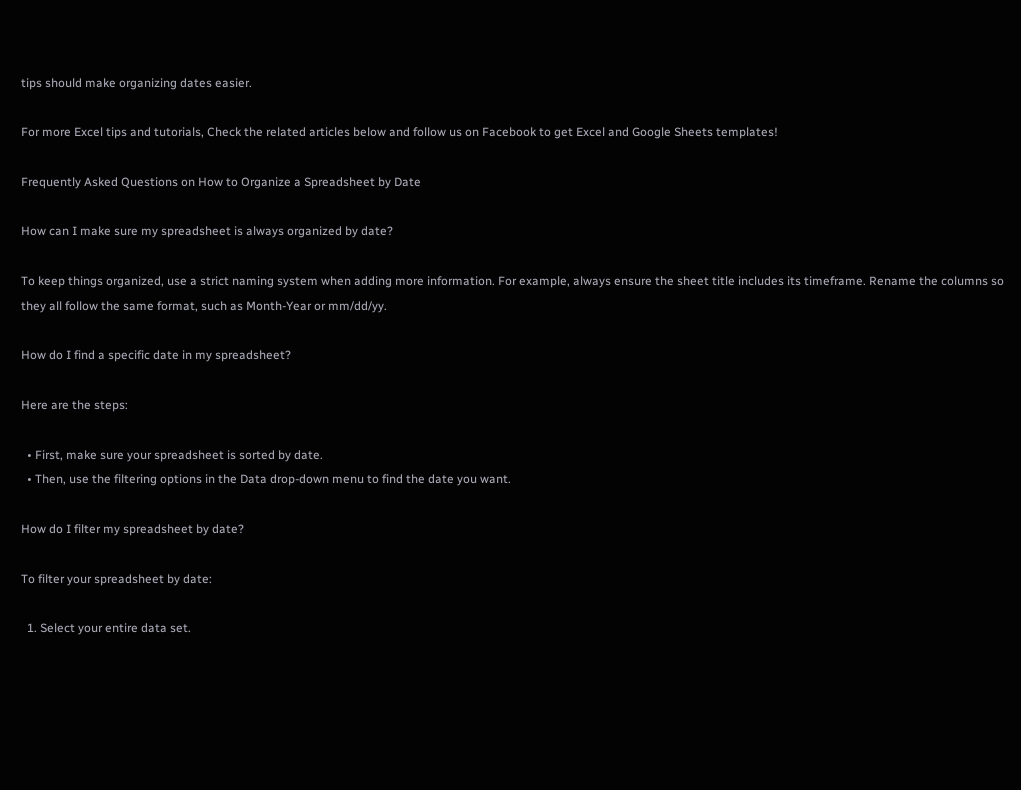tips should make organizing dates easier.

For more Excel tips and tutorials, Check the related articles below and follow us on Facebook to get Excel and Google Sheets templates!

Frequently Asked Questions on How to Organize a Spreadsheet by Date

How can I make sure my spreadsheet is always organized by date?

To keep things organized, use a strict naming system when adding more information. For example, always ensure the sheet title includes its timeframe. Rename the columns so they all follow the same format, such as Month-Year or mm/dd/yy.

How do I find a specific date in my spreadsheet?

Here are the steps:

  • First, make sure your spreadsheet is sorted by date.
  • Then, use the filtering options in the Data drop-down menu to find the date you want.

How do I filter my spreadsheet by date?

To filter your spreadsheet by date:

  1. Select your entire data set.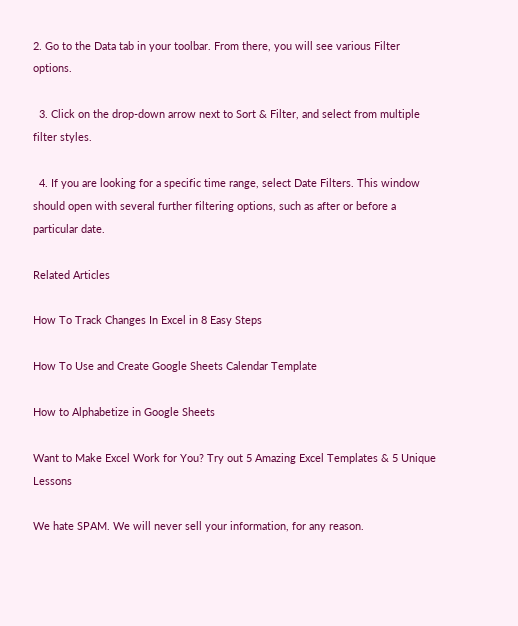2. Go to the Data tab in your toolbar. From there, you will see various Filter options.

  3. Click on the drop-down arrow next to Sort & Filter, and select from multiple filter styles.

  4. If you are looking for a specific time range, select Date Filters. This window should open with several further filtering options, such as after or before a particular date.

Related Articles

How To Track Changes In Excel in 8 Easy Steps

How To Use and Create Google Sheets Calendar Template

How to Alphabetize in Google Sheets

Want to Make Excel Work for You? Try out 5 Amazing Excel Templates & 5 Unique Lessons

We hate SPAM. We will never sell your information, for any reason.